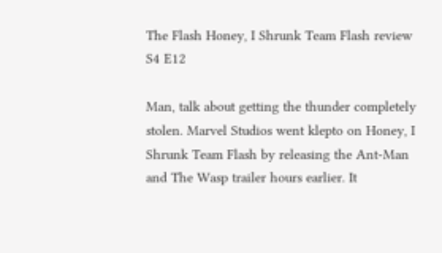The Flash Honey, I Shrunk Team Flash review S4 E12

Man, talk about getting the thunder completely stolen. Marvel Studios went klepto on Honey, I Shrunk Team Flash by releasing the Ant-Man and The Wasp trailer hours earlier. It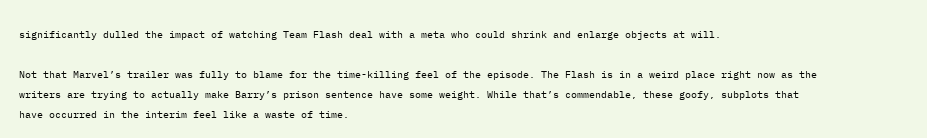significantly dulled the impact of watching Team Flash deal with a meta who could shrink and enlarge objects at will.

Not that Marvel’s trailer was fully to blame for the time-killing feel of the episode. The Flash is in a weird place right now as the writers are trying to actually make Barry’s prison sentence have some weight. While that’s commendable, these goofy, subplots that have occurred in the interim feel like a waste of time.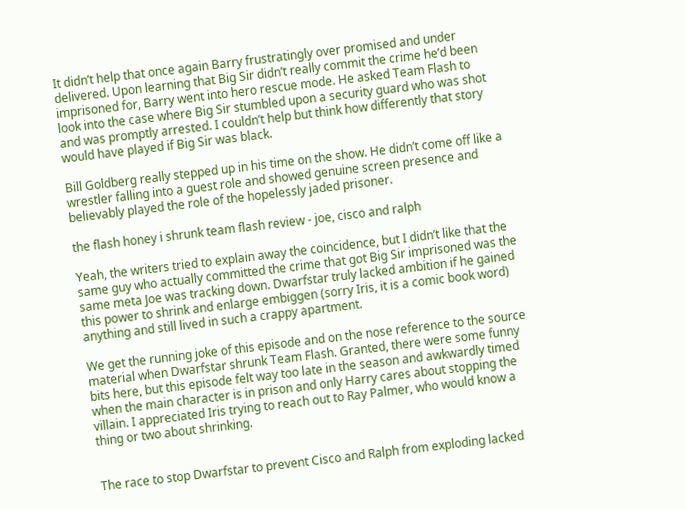It didn’t help that once again Barry frustratingly over promised and under delivered. Upon learning that Big Sir didn’t really commit the crime he’d been imprisoned for, Barry went into hero rescue mode. He asked Team Flash to look into the case where Big Sir stumbled upon a security guard who was shot and was promptly arrested. I couldn’t help but think how differently that story would have played if Big Sir was black.

Bill Goldberg really stepped up in his time on the show. He didn’t come off like a wrestler falling into a guest role and showed genuine screen presence and believably played the role of the hopelessly jaded prisoner.

the flash honey i shrunk team flash review - joe, cisco and ralph

Yeah, the writers tried to explain away the coincidence, but I didn’t like that the same guy who actually committed the crime that got Big Sir imprisoned was the same meta Joe was tracking down. Dwarfstar truly lacked ambition if he gained this power to shrink and enlarge embiggen (sorry Iris, it is a comic book word) anything and still lived in such a crappy apartment.

We get the running joke of this episode and on the nose reference to the source material when Dwarfstar shrunk Team Flash. Granted, there were some funny bits here, but this episode felt way too late in the season and awkwardly timed when the main character is in prison and only Harry cares about stopping the villain. I appreciated Iris trying to reach out to Ray Palmer, who would know a thing or two about shrinking.


The race to stop Dwarfstar to prevent Cisco and Ralph from exploding lacked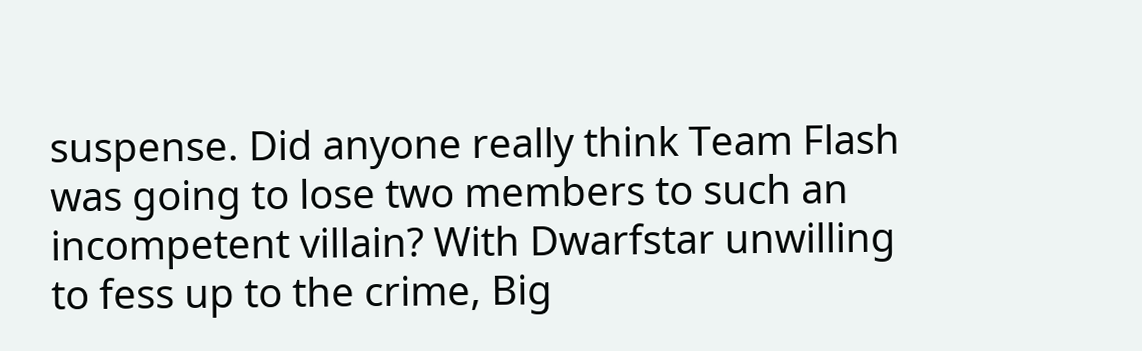suspense. Did anyone really think Team Flash was going to lose two members to such an incompetent villain? With Dwarfstar unwilling to fess up to the crime, Big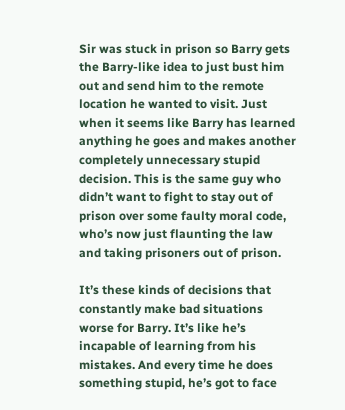Sir was stuck in prison so Barry gets the Barry-like idea to just bust him out and send him to the remote location he wanted to visit. Just when it seems like Barry has learned anything he goes and makes another completely unnecessary stupid decision. This is the same guy who didn’t want to fight to stay out of prison over some faulty moral code, who’s now just flaunting the law and taking prisoners out of prison.

It’s these kinds of decisions that constantly make bad situations worse for Barry. It’s like he’s incapable of learning from his mistakes. And every time he does something stupid, he’s got to face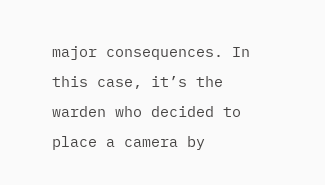major consequences. In this case, it’s the warden who decided to place a camera by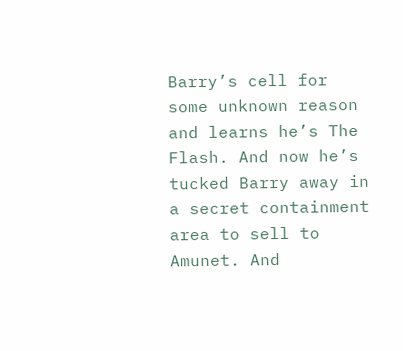Barry’s cell for some unknown reason and learns he’s The Flash. And now he’s tucked Barry away in a secret containment area to sell to Amunet. And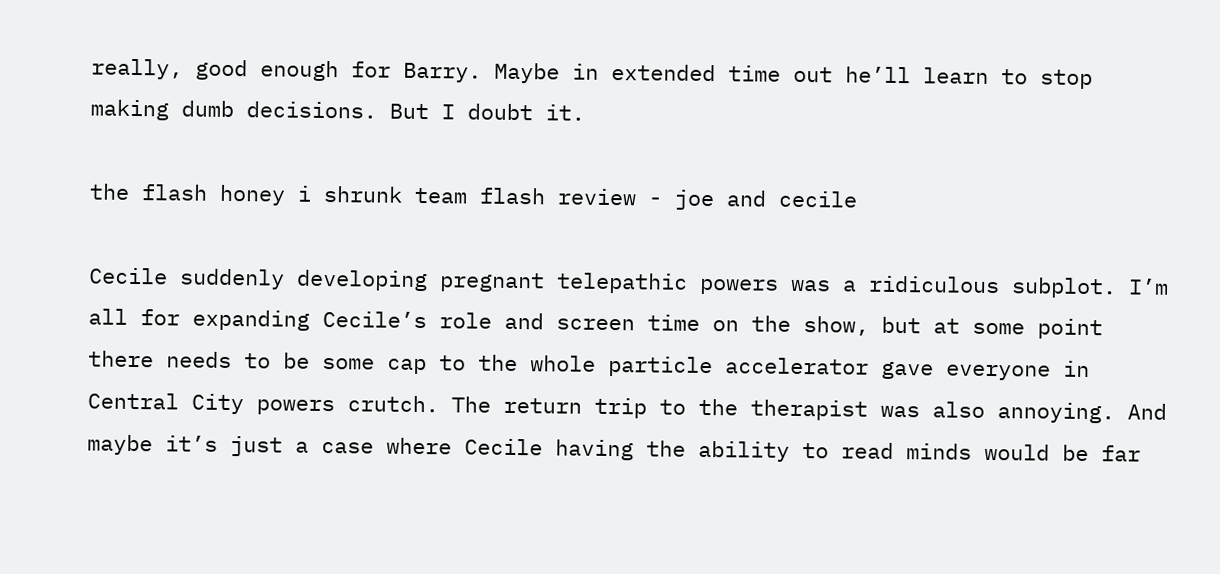really, good enough for Barry. Maybe in extended time out he’ll learn to stop making dumb decisions. But I doubt it.

the flash honey i shrunk team flash review - joe and cecile

Cecile suddenly developing pregnant telepathic powers was a ridiculous subplot. I’m all for expanding Cecile’s role and screen time on the show, but at some point there needs to be some cap to the whole particle accelerator gave everyone in Central City powers crutch. The return trip to the therapist was also annoying. And maybe it’s just a case where Cecile having the ability to read minds would be far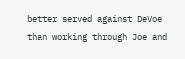better served against DeVoe than working through Joe and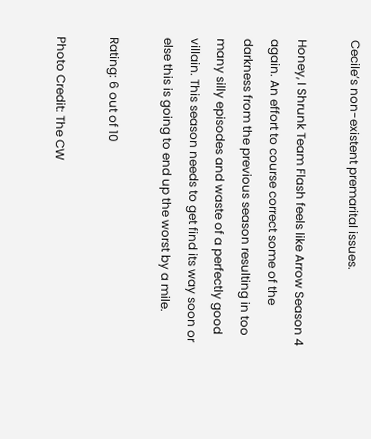Cecile’s non-existent premarital issues.

Honey, I Shrunk Team Flash feels like Arrow Season 4 again. An effort to course correct some of the darkness from the previous season resulting in too many silly episodes and waste of a perfectly good villain. This season needs to get find its way soon or else this is going to end up the worst by a mile.

Rating: 6 out of 10

Photo Credit: The CW